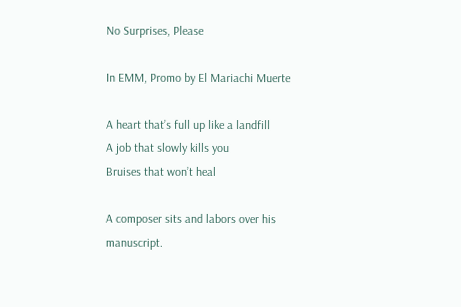No Surprises, Please

In EMM, Promo by El Mariachi Muerte

A heart that’s full up like a landfill
A job that slowly kills you
Bruises that won’t heal

A composer sits and labors over his manuscript.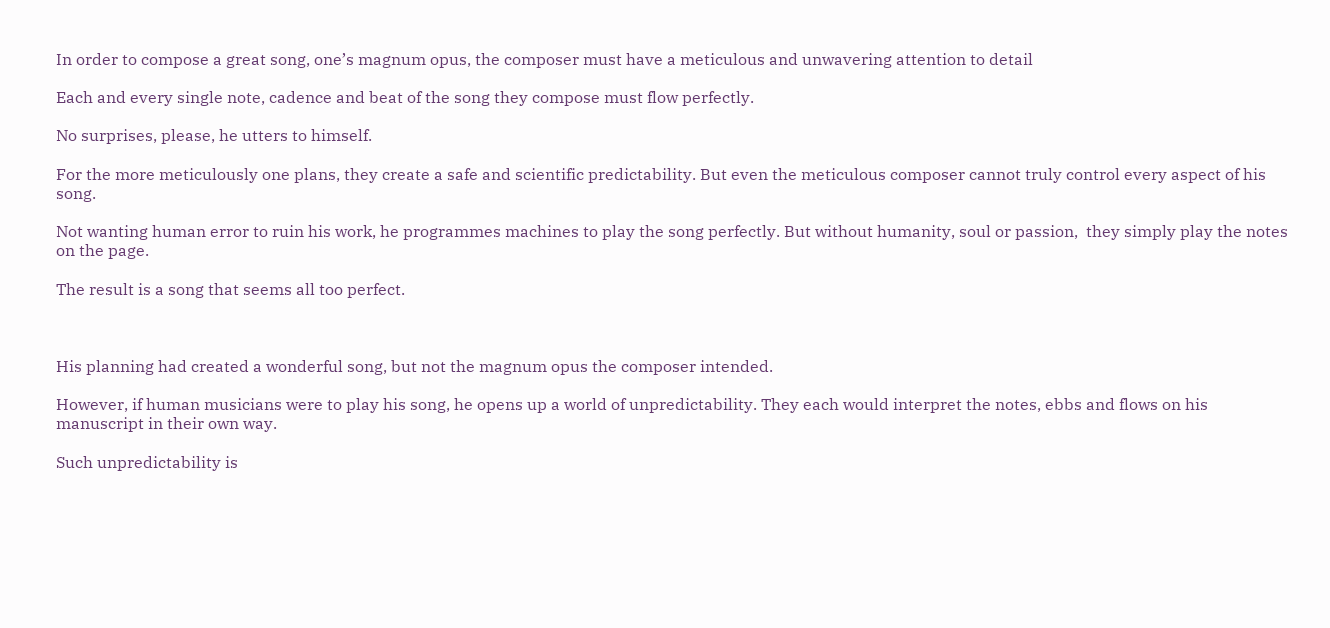In order to compose a great song, one’s magnum opus, the composer must have a meticulous and unwavering attention to detail

Each and every single note, cadence and beat of the song they compose must flow perfectly.

No surprises, please, he utters to himself.

For the more meticulously one plans, they create a safe and scientific predictability. But even the meticulous composer cannot truly control every aspect of his song.

Not wanting human error to ruin his work, he programmes machines to play the song perfectly. But without humanity, soul or passion,  they simply play the notes on the page.

The result is a song that seems all too perfect.



His planning had created a wonderful song, but not the magnum opus the composer intended.

However, if human musicians were to play his song, he opens up a world of unpredictability. They each would interpret the notes, ebbs and flows on his manuscript in their own way.

Such unpredictability is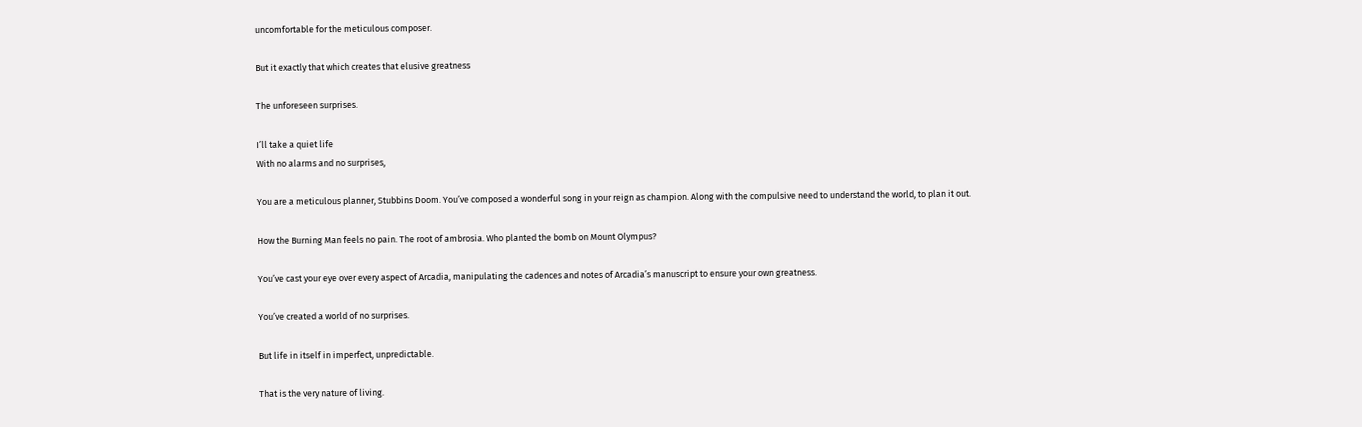uncomfortable for the meticulous composer.

But it exactly that which creates that elusive greatness

The unforeseen surprises.

I’ll take a quiet life
With no alarms and no surprises,

You are a meticulous planner, Stubbins Doom. You’ve composed a wonderful song in your reign as champion. Along with the compulsive need to understand the world, to plan it out.

How the Burning Man feels no pain. The root of ambrosia. Who planted the bomb on Mount Olympus?

You’ve cast your eye over every aspect of Arcadia, manipulating the cadences and notes of Arcadia’s manuscript to ensure your own greatness.

You’ve created a world of no surprises.

But life in itself in imperfect, unpredictable.

That is the very nature of living.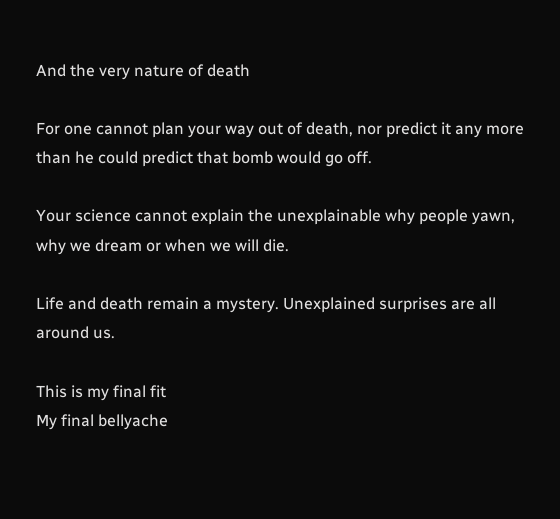And the very nature of death

For one cannot plan your way out of death, nor predict it any more than he could predict that bomb would go off.

Your science cannot explain the unexplainable why people yawn, why we dream or when we will die.

Life and death remain a mystery. Unexplained surprises are all around us.

This is my final fit
My final bellyache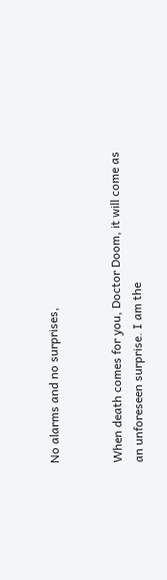No alarms and no surprises,


When death comes for you, Doctor Doom, it will come as an unforeseen surprise. I am the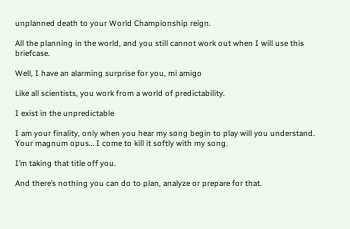unplanned death to your World Championship reign.

All the planning in the world, and you still cannot work out when I will use this briefcase.

Well, I have an alarming surprise for you, mi amigo

Like all scientists, you work from a world of predictability.

I exist in the unpredictable

I am your finality, only when you hear my song begin to play will you understand. Your magnum opus… I come to kill it softly with my song.

I’m taking that title off you.

And there’s nothing you can do to plan, analyze or prepare for that.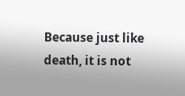Because just like death, it is not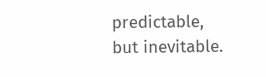predictable, but inevitable.